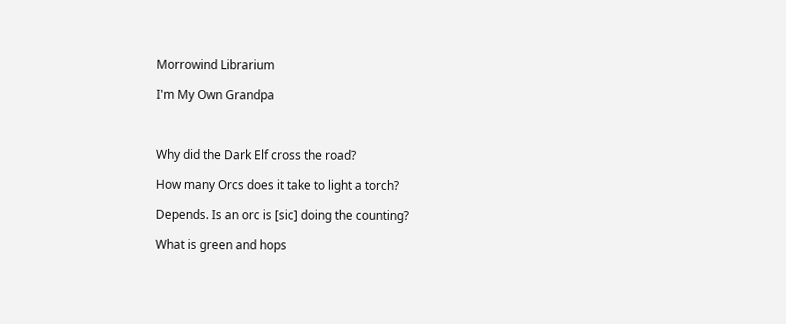Morrowind Librarium

I'm My Own Grandpa



Why did the Dark Elf cross the road?

How many Orcs does it take to light a torch?

Depends. Is an orc is [sic] doing the counting?

What is green and hops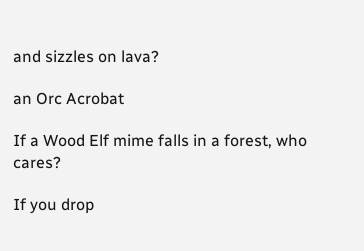and sizzles on lava?

an Orc Acrobat

If a Wood Elf mime falls in a forest, who cares?

If you drop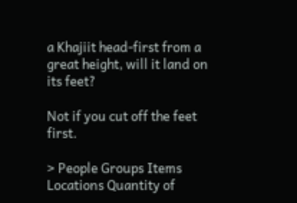a Khajiit head-first from a great height, will it land on its feet?

Not if you cut off the feet first.

> People Groups Items Locations Quantity of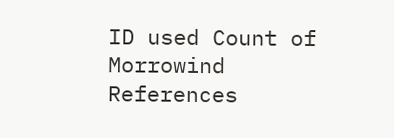ID used Count of Morrowind References